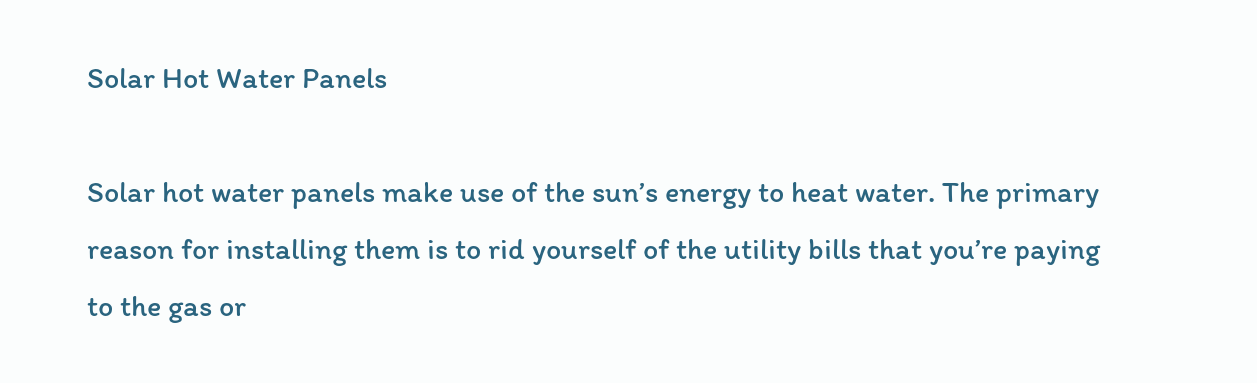Solar Hot Water Panels

Solar hot water panels make use of the sun’s energy to heat water. The primary reason for installing them is to rid yourself of the utility bills that you’re paying to the gas or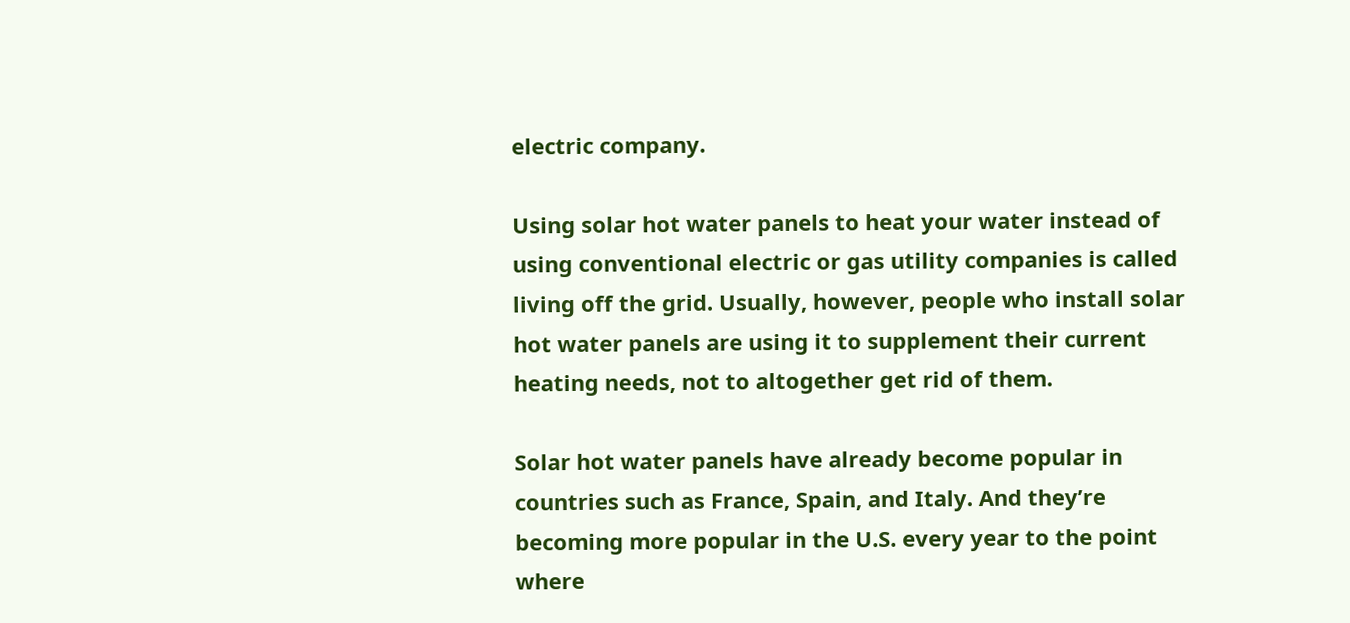electric company.

Using solar hot water panels to heat your water instead of using conventional electric or gas utility companies is called living off the grid. Usually, however, people who install solar hot water panels are using it to supplement their current heating needs, not to altogether get rid of them.

Solar hot water panels have already become popular in countries such as France, Spain, and Italy. And they’re becoming more popular in the U.S. every year to the point where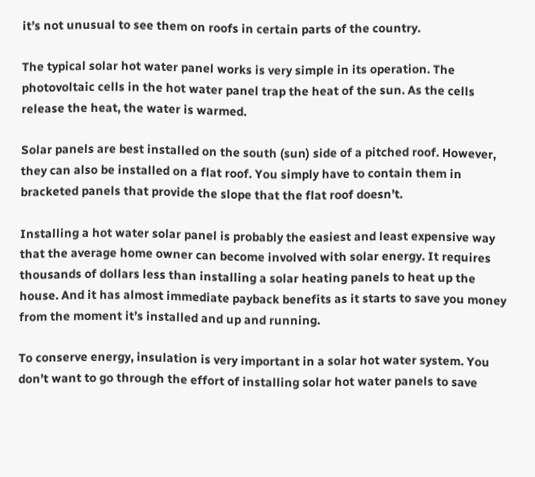it’s not unusual to see them on roofs in certain parts of the country.

The typical solar hot water panel works is very simple in its operation. The photovoltaic cells in the hot water panel trap the heat of the sun. As the cells release the heat, the water is warmed.

Solar panels are best installed on the south (sun) side of a pitched roof. However, they can also be installed on a flat roof. You simply have to contain them in bracketed panels that provide the slope that the flat roof doesn’t.

Installing a hot water solar panel is probably the easiest and least expensive way that the average home owner can become involved with solar energy. It requires thousands of dollars less than installing a solar heating panels to heat up the house. And it has almost immediate payback benefits as it starts to save you money from the moment it’s installed and up and running.

To conserve energy, insulation is very important in a solar hot water system. You don’t want to go through the effort of installing solar hot water panels to save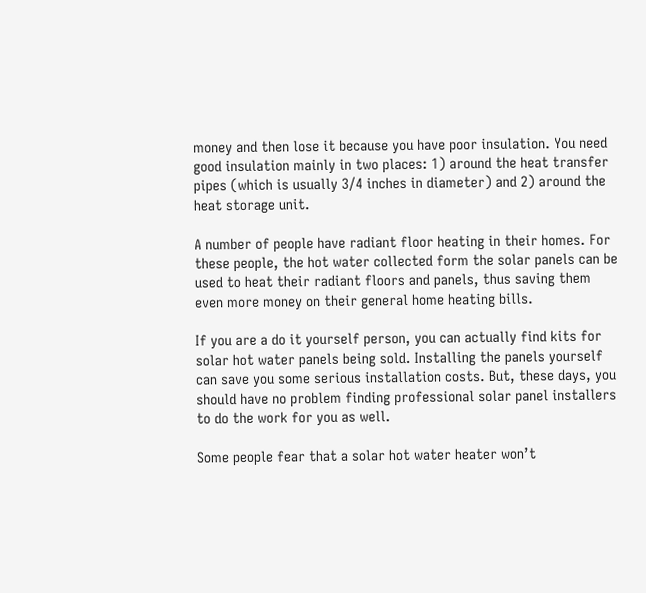money and then lose it because you have poor insulation. You need good insulation mainly in two places: 1) around the heat transfer pipes (which is usually 3/4 inches in diameter) and 2) around the heat storage unit.

A number of people have radiant floor heating in their homes. For these people, the hot water collected form the solar panels can be used to heat their radiant floors and panels, thus saving them even more money on their general home heating bills.

If you are a do it yourself person, you can actually find kits for solar hot water panels being sold. Installing the panels yourself can save you some serious installation costs. But, these days, you should have no problem finding professional solar panel installers to do the work for you as well.

Some people fear that a solar hot water heater won’t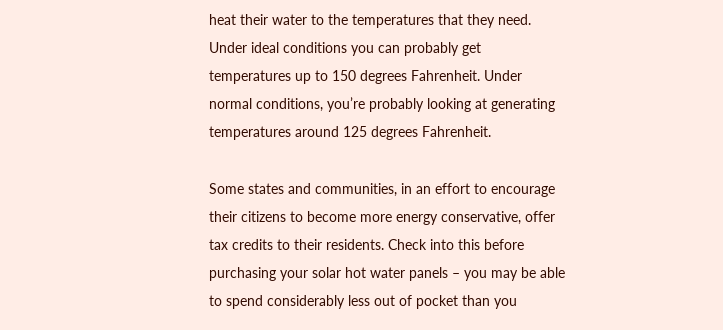heat their water to the temperatures that they need. Under ideal conditions you can probably get temperatures up to 150 degrees Fahrenheit. Under normal conditions, you’re probably looking at generating temperatures around 125 degrees Fahrenheit.

Some states and communities, in an effort to encourage their citizens to become more energy conservative, offer tax credits to their residents. Check into this before purchasing your solar hot water panels – you may be able to spend considerably less out of pocket than you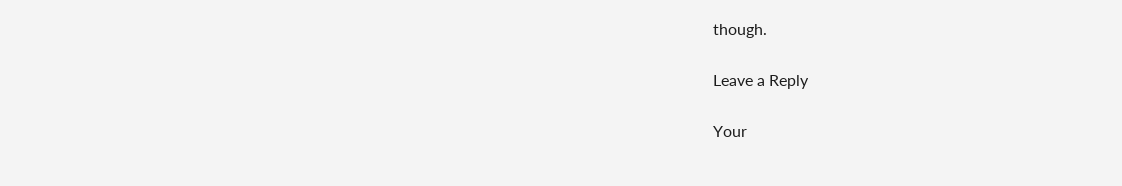though.

Leave a Reply

Your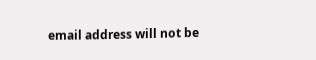email address will not be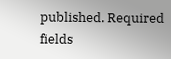published. Required fields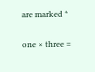are marked *

one × three =